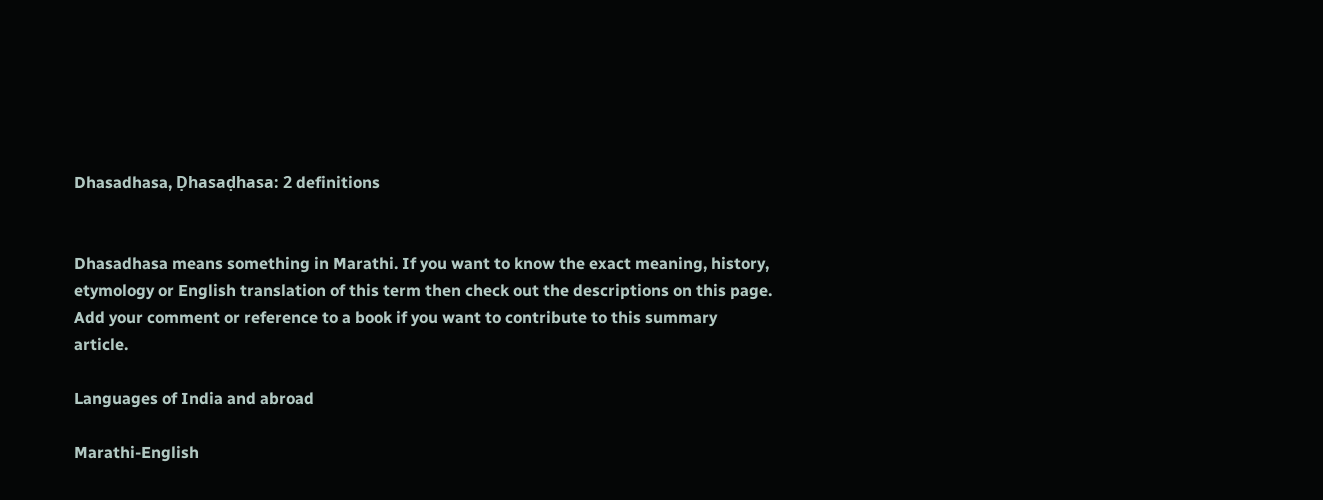Dhasadhasa, Ḍhasaḍhasa: 2 definitions


Dhasadhasa means something in Marathi. If you want to know the exact meaning, history, etymology or English translation of this term then check out the descriptions on this page. Add your comment or reference to a book if you want to contribute to this summary article.

Languages of India and abroad

Marathi-English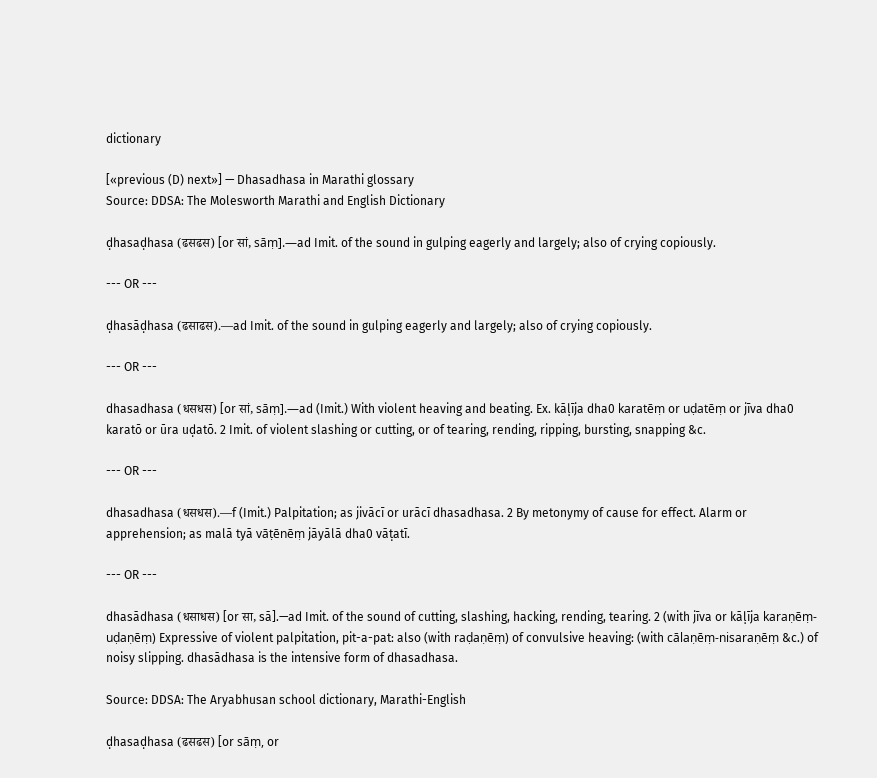dictionary

[«previous (D) next»] — Dhasadhasa in Marathi glossary
Source: DDSA: The Molesworth Marathi and English Dictionary

ḍhasaḍhasa (ढसढस) [or सां, sāṃ].—ad Imit. of the sound in gulping eagerly and largely; also of crying copiously.

--- OR ---

ḍhasāḍhasa (ढसाढस).—ad Imit. of the sound in gulping eagerly and largely; also of crying copiously.

--- OR ---

dhasadhasa (धसधस) [or सां, sāṃ].—ad (Imit.) With violent heaving and beating. Ex. kāḷīja dha0 karatēṃ or uḍatēṃ or jīva dha0 karatō or ūra uḍatō. 2 Imit. of violent slashing or cutting, or of tearing, rending, ripping, bursting, snapping &c.

--- OR ---

dhasadhasa (धसधस).—f (Imit.) Palpitation; as jivācī or urācī dhasadhasa. 2 By metonymy of cause for effect. Alarm or apprehension; as malā tyā vāṭēnēṃ jāyālā dha0 vāṭatī.

--- OR ---

dhasādhasa (धसाधस) [or सा, sā].—ad Imit. of the sound of cutting, slashing, hacking, rending, tearing. 2 (with jīva or kāḷīja karaṇēṃ-uḍaṇēṃ) Expressive of violent palpitation, pit-a-pat: also (with raḍaṇēṃ) of convulsive heaving: (with cālaṇēṃ-nisaraṇēṃ &c.) of noisy slipping. dhasādhasa is the intensive form of dhasadhasa.

Source: DDSA: The Aryabhusan school dictionary, Marathi-English

ḍhasaḍhasa (ढसढस) [or sāṃ, or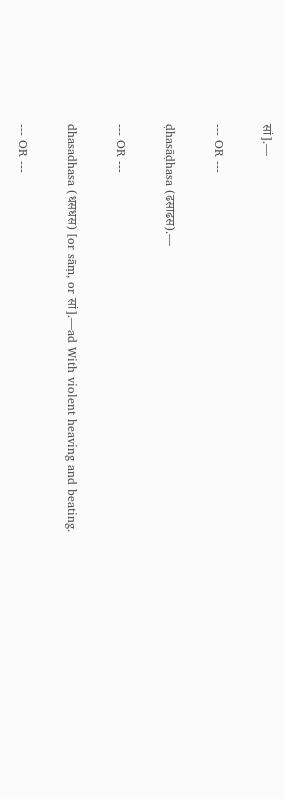सां].—

--- OR ---

ḍhasāḍhasa (ढसाढस).—

--- OR ---

dhasadhasa (धसधस) [or sāṃ, or सां].—ad With violent heaving and beating.

--- OR ---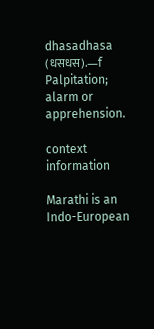dhasadhasa (धसधस).—f Palpitation; alarm or apprehension.

context information

Marathi is an Indo-European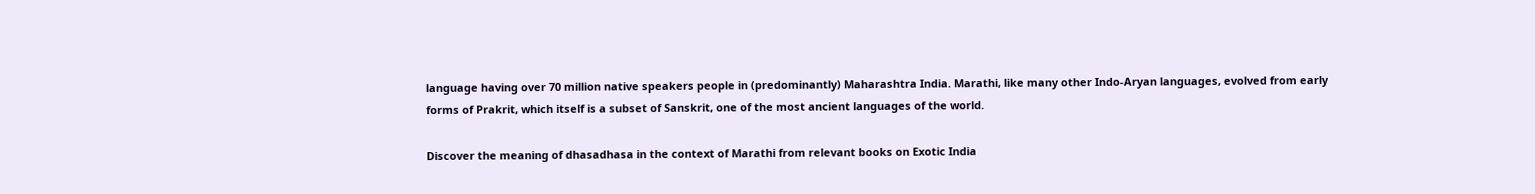language having over 70 million native speakers people in (predominantly) Maharashtra India. Marathi, like many other Indo-Aryan languages, evolved from early forms of Prakrit, which itself is a subset of Sanskrit, one of the most ancient languages of the world.

Discover the meaning of dhasadhasa in the context of Marathi from relevant books on Exotic India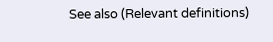See also (Relevant definitions)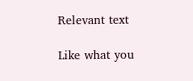Relevant text

Like what you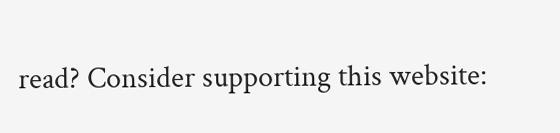read? Consider supporting this website: